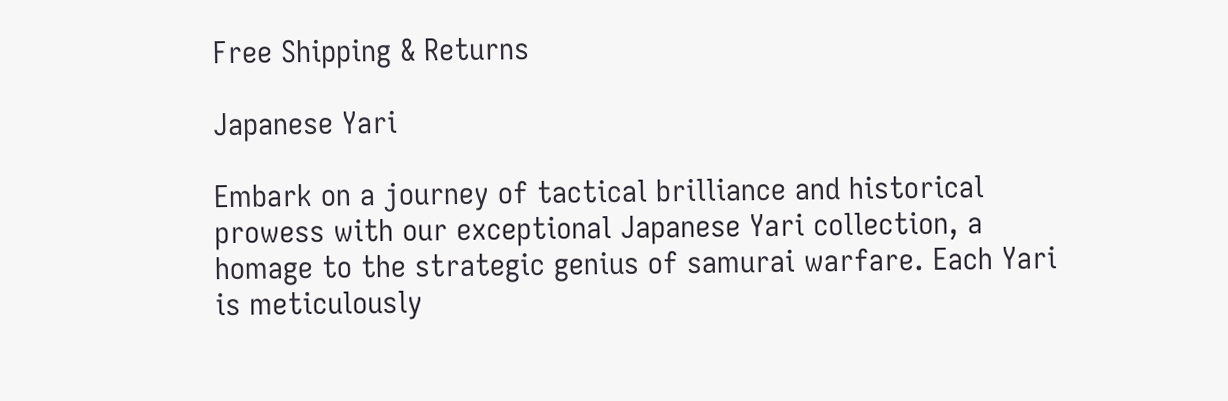Free Shipping & Returns

Japanese Yari

Embark on a journey of tactical brilliance and historical prowess with our exceptional Japanese Yari collection, a homage to the strategic genius of samurai warfare. Each Yari is meticulously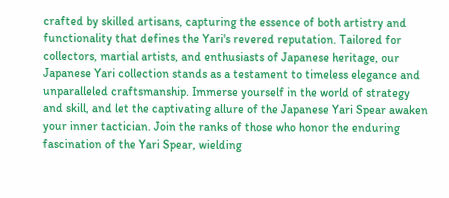crafted by skilled artisans, capturing the essence of both artistry and functionality that defines the Yari's revered reputation. Tailored for collectors, martial artists, and enthusiasts of Japanese heritage, our Japanese Yari collection stands as a testament to timeless elegance and unparalleled craftsmanship. Immerse yourself in the world of strategy and skill, and let the captivating allure of the Japanese Yari Spear awaken your inner tactician. Join the ranks of those who honor the enduring fascination of the Yari Spear, wielding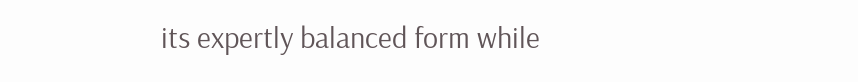its expertly balanced form while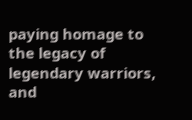paying homage to the legacy of legendary warriors, and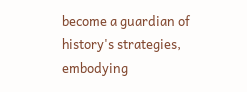become a guardian of history's strategies, embodying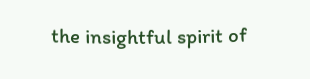the insightful spirit of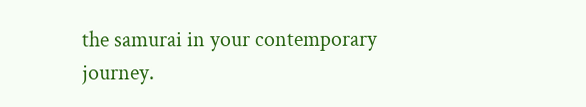the samurai in your contemporary journey.